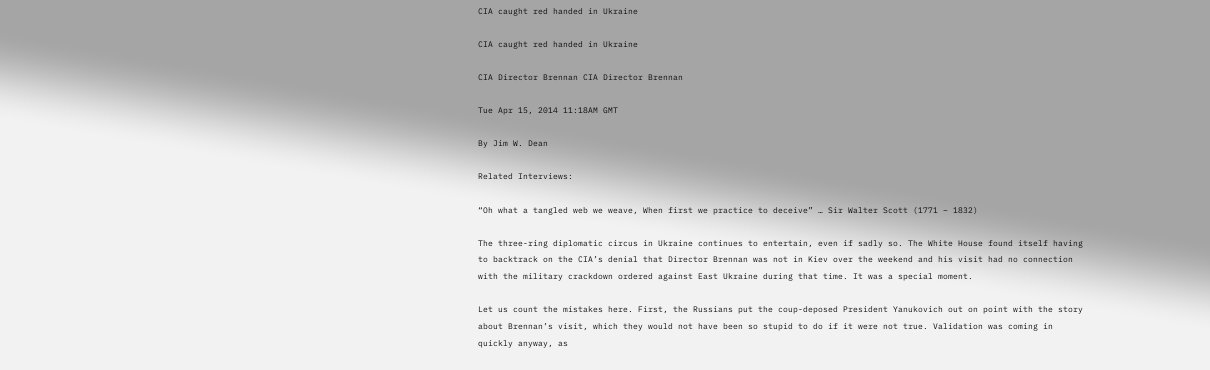CIA caught red handed in Ukraine

CIA caught red handed in Ukraine

CIA Director Brennan CIA Director Brennan

Tue Apr 15, 2014 11:18AM GMT

By Jim W. Dean

Related Interviews:

“Oh what a tangled web we weave, When first we practice to deceive” … Sir Walter Scott (1771 – 1832)

The three-ring diplomatic circus in Ukraine continues to entertain, even if sadly so. The White House found itself having to backtrack on the CIA’s denial that Director Brennan was not in Kiev over the weekend and his visit had no connection with the military crackdown ordered against East Ukraine during that time. It was a special moment.

Let us count the mistakes here. First, the Russians put the coup-deposed President Yanukovich out on point with the story about Brennan’s visit, which they would not have been so stupid to do if it were not true. Validation was coming in quickly anyway, as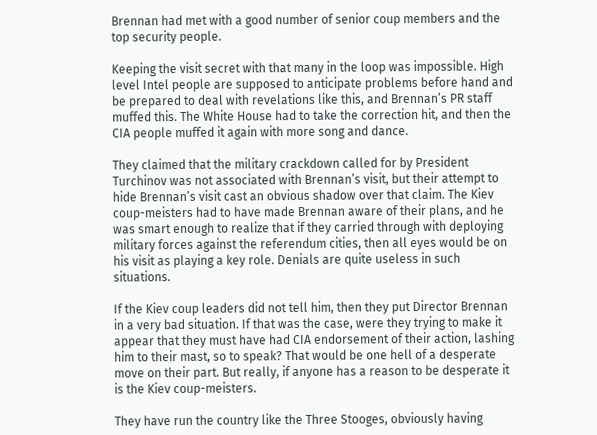Brennan had met with a good number of senior coup members and the top security people.

Keeping the visit secret with that many in the loop was impossible. High level Intel people are supposed to anticipate problems before hand and be prepared to deal with revelations like this, and Brennan’s PR staff muffed this. The White House had to take the correction hit, and then the CIA people muffed it again with more song and dance.

They claimed that the military crackdown called for by President Turchinov was not associated with Brennan’s visit, but their attempt to hide Brennan’s visit cast an obvious shadow over that claim. The Kiev coup-meisters had to have made Brennan aware of their plans, and he was smart enough to realize that if they carried through with deploying military forces against the referendum cities, then all eyes would be on his visit as playing a key role. Denials are quite useless in such situations.

If the Kiev coup leaders did not tell him, then they put Director Brennan in a very bad situation. If that was the case, were they trying to make it appear that they must have had CIA endorsement of their action, lashing him to their mast, so to speak? That would be one hell of a desperate move on their part. But really, if anyone has a reason to be desperate it is the Kiev coup-meisters.

They have run the country like the Three Stooges, obviously having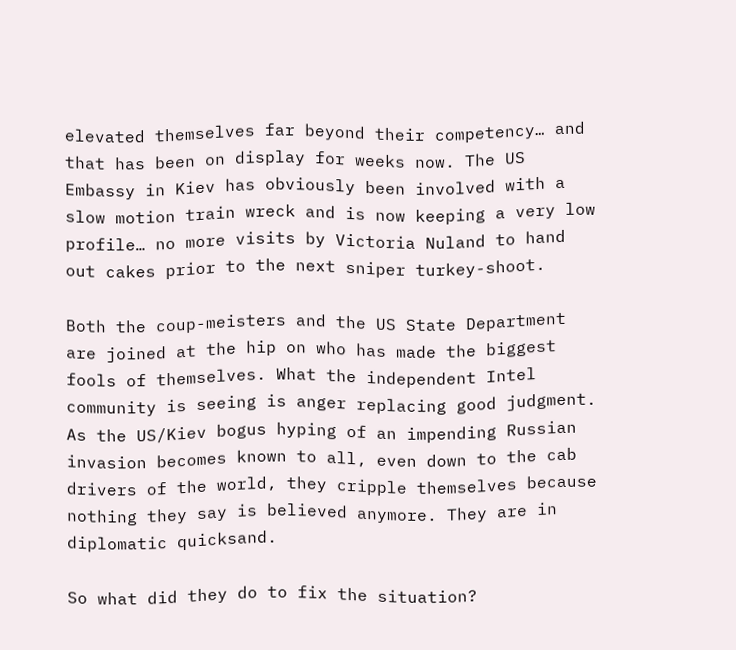elevated themselves far beyond their competency… and that has been on display for weeks now. The US Embassy in Kiev has obviously been involved with a slow motion train wreck and is now keeping a very low profile… no more visits by Victoria Nuland to hand out cakes prior to the next sniper turkey-shoot.

Both the coup-meisters and the US State Department are joined at the hip on who has made the biggest fools of themselves. What the independent Intel community is seeing is anger replacing good judgment. As the US/Kiev bogus hyping of an impending Russian invasion becomes known to all, even down to the cab drivers of the world, they cripple themselves because nothing they say is believed anymore. They are in diplomatic quicksand.

So what did they do to fix the situation?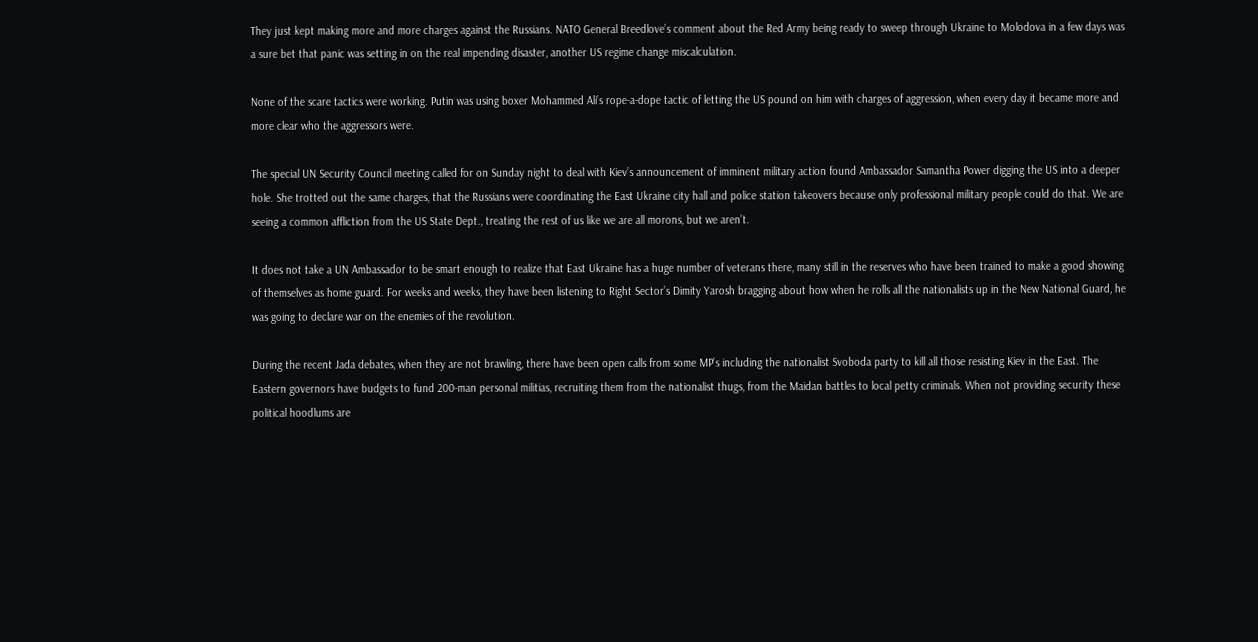They just kept making more and more charges against the Russians. NATO General Breedlove’s comment about the Red Army being ready to sweep through Ukraine to Molodova in a few days was a sure bet that panic was setting in on the real impending disaster, another US regime change miscalculation.

None of the scare tactics were working. Putin was using boxer Mohammed Ali’s rope-a-dope tactic of letting the US pound on him with charges of aggression, when every day it became more and more clear who the aggressors were.

The special UN Security Council meeting called for on Sunday night to deal with Kiev’s announcement of imminent military action found Ambassador Samantha Power digging the US into a deeper hole. She trotted out the same charges, that the Russians were coordinating the East Ukraine city hall and police station takeovers because only professional military people could do that. We are seeing a common affliction from the US State Dept., treating the rest of us like we are all morons, but we aren’t.

It does not take a UN Ambassador to be smart enough to realize that East Ukraine has a huge number of veterans there, many still in the reserves who have been trained to make a good showing of themselves as home guard. For weeks and weeks, they have been listening to Right Sector’s Dimity Yarosh bragging about how when he rolls all the nationalists up in the New National Guard, he was going to declare war on the enemies of the revolution.

During the recent Jada debates, when they are not brawling, there have been open calls from some MP’s including the nationalist Svoboda party to kill all those resisting Kiev in the East. The Eastern governors have budgets to fund 200-man personal militias, recruiting them from the nationalist thugs, from the Maidan battles to local petty criminals. When not providing security these political hoodlums are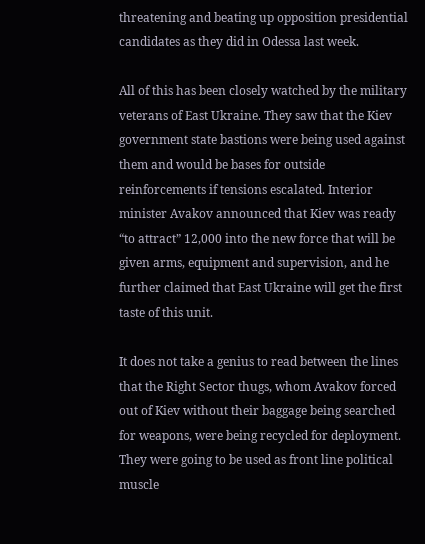threatening and beating up opposition presidential candidates as they did in Odessa last week.

All of this has been closely watched by the military veterans of East Ukraine. They saw that the Kiev government state bastions were being used against them and would be bases for outside reinforcements if tensions escalated. Interior minister Avakov announced that Kiev was ready “to attract” 12,000 into the new force that will be given arms, equipment and supervision, and he further claimed that East Ukraine will get the first taste of this unit.

It does not take a genius to read between the lines that the Right Sector thugs, whom Avakov forced out of Kiev without their baggage being searched for weapons, were being recycled for deployment. They were going to be used as front line political muscle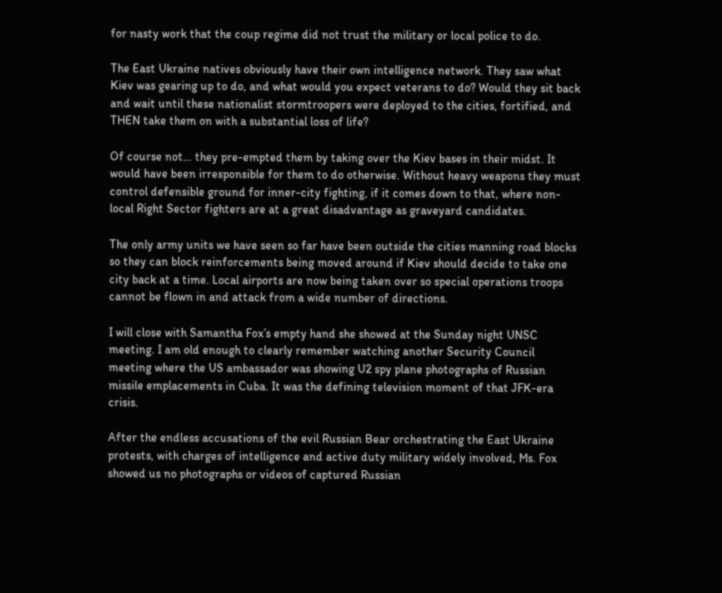for nasty work that the coup regime did not trust the military or local police to do.

The East Ukraine natives obviously have their own intelligence network. They saw what Kiev was gearing up to do, and what would you expect veterans to do? Would they sit back and wait until these nationalist stormtroopers were deployed to the cities, fortified, and THEN take them on with a substantial loss of life?

Of course not… they pre-empted them by taking over the Kiev bases in their midst. It would have been irresponsible for them to do otherwise. Without heavy weapons they must control defensible ground for inner-city fighting, if it comes down to that, where non-local Right Sector fighters are at a great disadvantage as graveyard candidates.

The only army units we have seen so far have been outside the cities manning road blocks so they can block reinforcements being moved around if Kiev should decide to take one city back at a time. Local airports are now being taken over so special operations troops cannot be flown in and attack from a wide number of directions.

I will close with Samantha Fox’s empty hand she showed at the Sunday night UNSC meeting. I am old enough to clearly remember watching another Security Council meeting where the US ambassador was showing U2 spy plane photographs of Russian missile emplacements in Cuba. It was the defining television moment of that JFK-era crisis.

After the endless accusations of the evil Russian Bear orchestrating the East Ukraine protests, with charges of intelligence and active duty military widely involved, Ms. Fox showed us no photographs or videos of captured Russian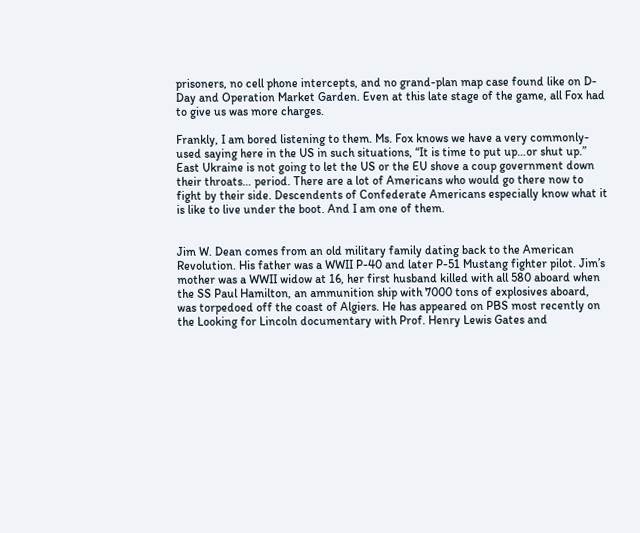prisoners, no cell phone intercepts, and no grand-plan map case found like on D-Day and Operation Market Garden. Even at this late stage of the game, all Fox had to give us was more charges.

Frankly, I am bored listening to them. Ms. Fox knows we have a very commonly-used saying here in the US in such situations, “It is time to put up…or shut up.” East Ukraine is not going to let the US or the EU shove a coup government down their throats… period. There are a lot of Americans who would go there now to fight by their side. Descendents of Confederate Americans especially know what it is like to live under the boot. And I am one of them.


Jim W. Dean comes from an old military family dating back to the American Revolution. His father was a WWII P-40 and later P-51 Mustang fighter pilot. Jim’s mother was a WWII widow at 16, her first husband killed with all 580 aboard when the SS Paul Hamilton, an ammunition ship with 7000 tons of explosives aboard, was torpedoed off the coast of Algiers. He has appeared on PBS most recently on the Looking for Lincoln documentary with Prof. Henry Lewis Gates and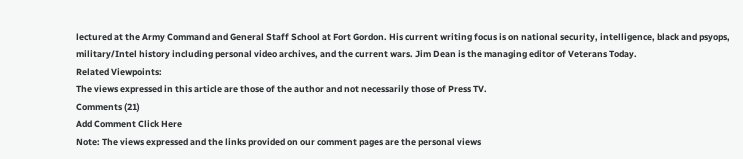lectured at the Army Command and General Staff School at Fort Gordon. His current writing focus is on national security, intelligence, black and psyops, military/Intel history including personal video archives, and the current wars. Jim Dean is the managing editor of Veterans Today.
Related Viewpoints:
The views expressed in this article are those of the author and not necessarily those of Press TV.
Comments (21)
Add Comment Click Here
Note: The views expressed and the links provided on our comment pages are the personal views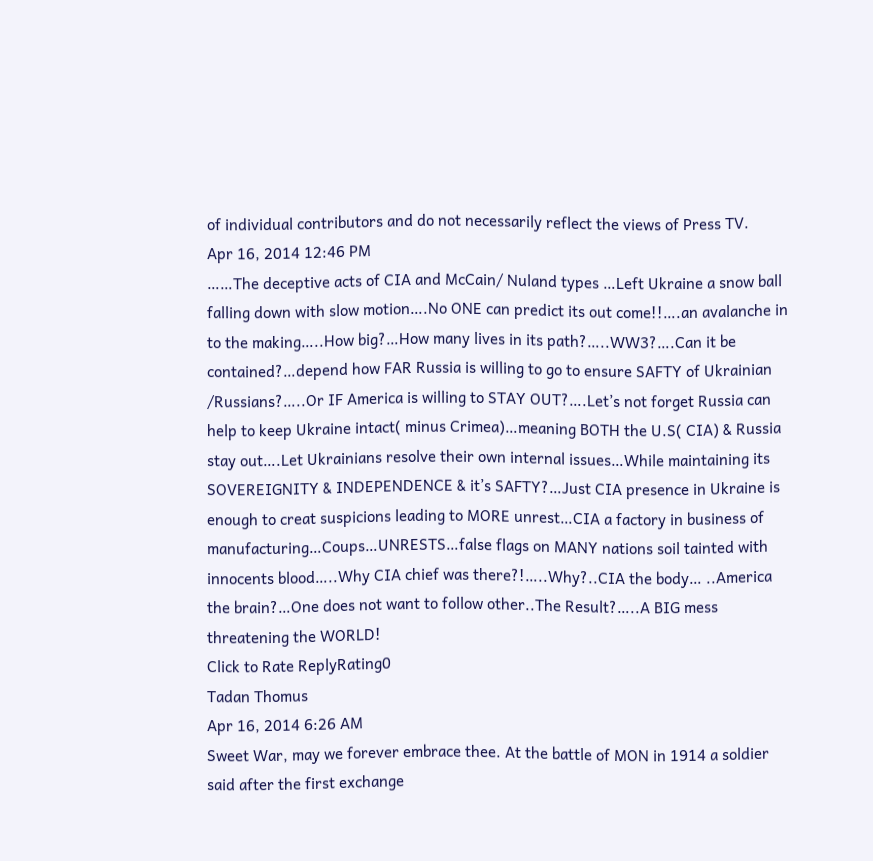of individual contributors and do not necessarily reflect the views of Press TV.
Apr 16, 2014 12:46 PM
……The deceptive acts of CIA and McCain/ Nuland types …Left Ukraine a snow ball falling down with slow motion….No ONE can predict its out come!!….an avalanche in to the making…..How big?…How many lives in its path?…..WW3?….Can it be contained?…depend how FAR Russia is willing to go to ensure SAFTY of Ukrainian /Russians?…..Or IF America is willing to STAY OUT?….Let’s not forget Russia can help to keep Ukraine intact( minus Crimea)…meaning BOTH the U.S( CIA) & Russia stay out….Let Ukrainians resolve their own internal issues…While maintaining its SOVEREIGNITY & INDEPENDENCE & it’s SAFTY?…Just CIA presence in Ukraine is enough to creat suspicions leading to MORE unrest…CIA a factory in business of manufacturing…Coups…UNRESTS…false flags on MANY nations soil tainted with innocents blood…..Why CIA chief was there?!…..Why?..CIA the body… ..America the brain?…One does not want to follow other..The Result?…..A BIG mess threatening the WORLD!
Click to Rate ReplyRating0
Tadan Thomus
Apr 16, 2014 6:26 AM
Sweet War, may we forever embrace thee. At the battle of MON in 1914 a soldier said after the first exchange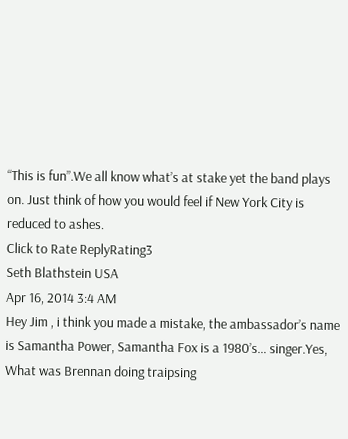“This is fun”.We all know what’s at stake yet the band plays on. Just think of how you would feel if New York City is reduced to ashes.
Click to Rate ReplyRating3
Seth Blathstein USA
Apr 16, 2014 3:4 AM
Hey Jim , i think you made a mistake, the ambassador’s name is Samantha Power, Samantha Fox is a 1980’s… singer.Yes, What was Brennan doing traipsing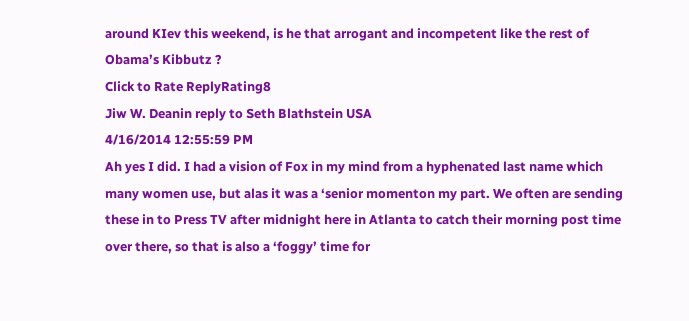around KIev this weekend, is he that arrogant and incompetent like the rest of Obama’s Kibbutz ?
Click to Rate ReplyRating8
Jiw W. Deanin reply to Seth Blathstein USA
4/16/2014 12:55:59 PM
Ah yes I did. I had a vision of Fox in my mind from a hyphenated last name which many women use, but alas it was a ‘senior momenton my part. We often are sending these in to Press TV after midnight here in Atlanta to catch their morning post time over there, so that is also a ‘foggy’ time for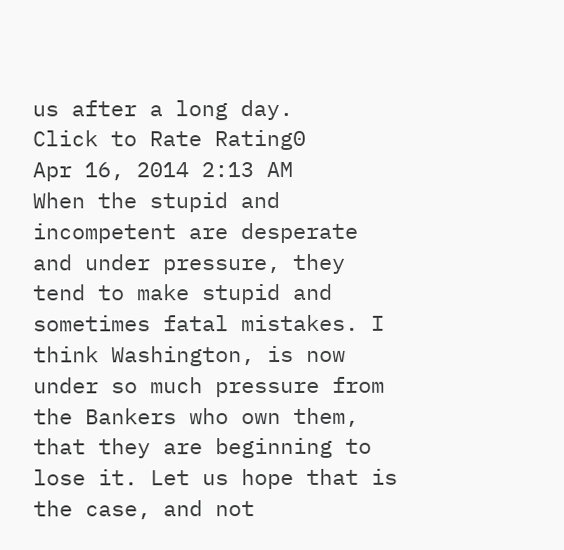us after a long day.
Click to Rate Rating0
Apr 16, 2014 2:13 AM
When the stupid and incompetent are desperate and under pressure, they tend to make stupid and sometimes fatal mistakes. I think Washington, is now under so much pressure from the Bankers who own them, that they are beginning to lose it. Let us hope that is the case, and not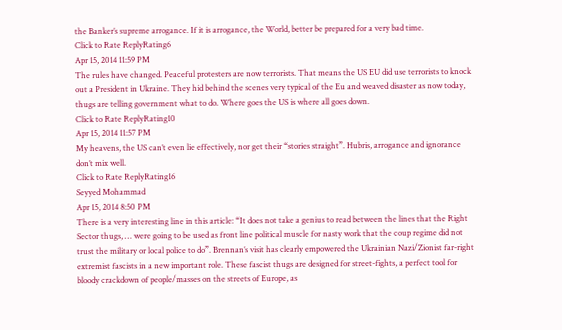the Banker’s supreme arrogance. If it is arrogance, the World, better be prepared for a very bad time.
Click to Rate ReplyRating6
Apr 15, 2014 11:59 PM
The rules have changed. Peaceful protesters are now terrorists. That means the US EU did use terrorists to knock out a President in Ukraine. They hid behind the scenes very typical of the Eu and weaved disaster as now today, thugs are telling government what to do. Where goes the US is where all goes down.
Click to Rate ReplyRating10
Apr 15, 2014 11:57 PM
My heavens, the US can’t even lie effectively, nor get their “stories straight”. Hubris, arrogance and ignorance don’t mix well.
Click to Rate ReplyRating16
Seyyed Mohammad
Apr 15, 2014 8:50 PM
There is a very interesting line in this article: “It does not take a genius to read between the lines that the Right Sector thugs, … were going to be used as front line political muscle for nasty work that the coup regime did not trust the military or local police to do”. Brennan’s visit has clearly empowered the Ukrainian Nazi/Zionist far-right extremist fascists in a new important role. These fascist thugs are designed for street-fights, a perfect tool for bloody crackdown of people/masses on the streets of Europe, as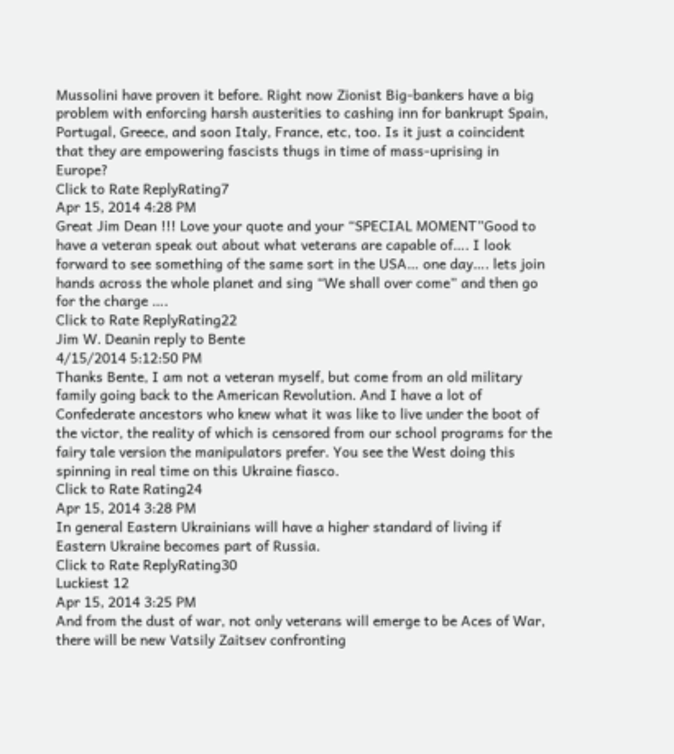Mussolini have proven it before. Right now Zionist Big-bankers have a big problem with enforcing harsh austerities to cashing inn for bankrupt Spain, Portugal, Greece, and soon Italy, France, etc, too. Is it just a coincident that they are empowering fascists thugs in time of mass-uprising in Europe?
Click to Rate ReplyRating7
Apr 15, 2014 4:28 PM
Great Jim Dean !!! Love your quote and your “SPECIAL MOMENT”Good to have a veteran speak out about what veterans are capable of…. I look forward to see something of the same sort in the USA… one day…. lets join hands across the whole planet and sing “We shall over come” and then go for the charge ….
Click to Rate ReplyRating22
Jim W. Deanin reply to Bente
4/15/2014 5:12:50 PM
Thanks Bente, I am not a veteran myself, but come from an old military family going back to the American Revolution. And I have a lot of Confederate ancestors who knew what it was like to live under the boot of the victor, the reality of which is censored from our school programs for the fairy tale version the manipulators prefer. You see the West doing this spinning in real time on this Ukraine fiasco.
Click to Rate Rating24
Apr 15, 2014 3:28 PM
In general Eastern Ukrainians will have a higher standard of living if Eastern Ukraine becomes part of Russia.
Click to Rate ReplyRating30
Luckiest 12
Apr 15, 2014 3:25 PM
And from the dust of war, not only veterans will emerge to be Aces of War, there will be new Vatsily Zaitsev confronting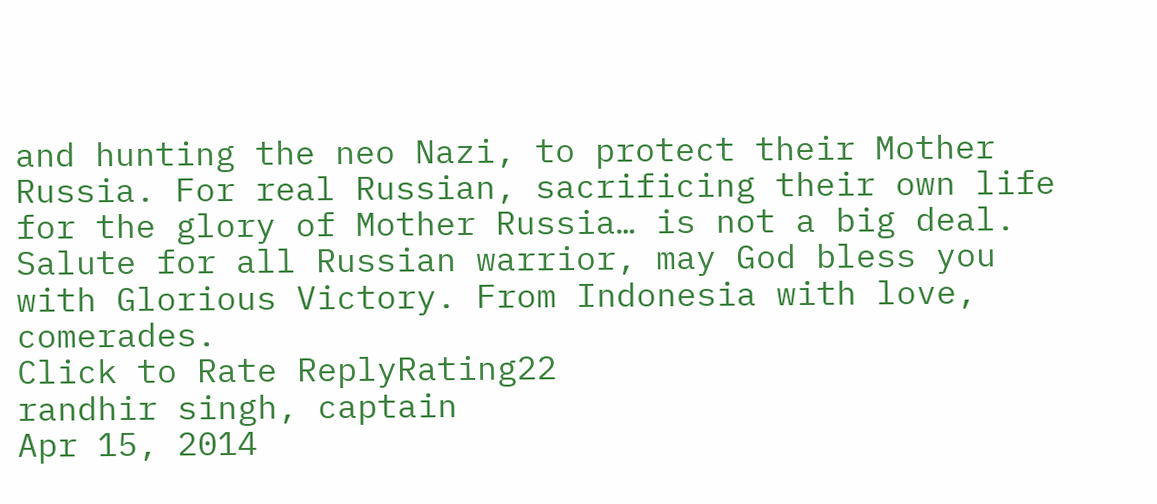and hunting the neo Nazi, to protect their Mother Russia. For real Russian, sacrificing their own life for the glory of Mother Russia… is not a big deal. Salute for all Russian warrior, may God bless you with Glorious Victory. From Indonesia with love, comerades.
Click to Rate ReplyRating22
randhir singh, captain
Apr 15, 2014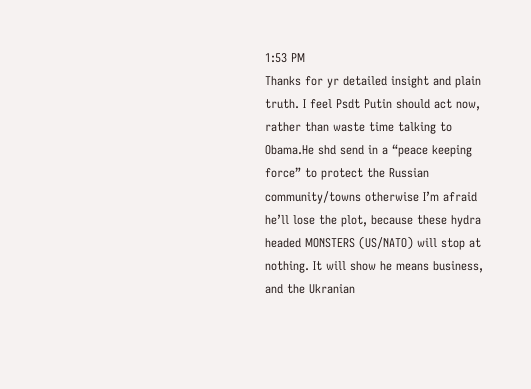1:53 PM
Thanks for yr detailed insight and plain truth. I feel Psdt Putin should act now, rather than waste time talking to Obama.He shd send in a “peace keeping force” to protect the Russian community/towns otherwise I’m afraid he’ll lose the plot, because these hydra headed MONSTERS (US/NATO) will stop at nothing. It will show he means business, and the Ukranian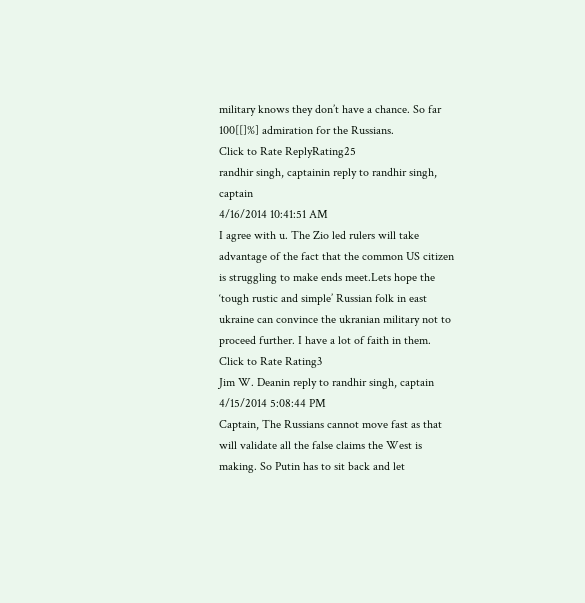military knows they don’t have a chance. So far 100[[]%] admiration for the Russians.
Click to Rate ReplyRating25
randhir singh, captainin reply to randhir singh, captain
4/16/2014 10:41:51 AM
I agree with u. The Zio led rulers will take advantage of the fact that the common US citizen is struggling to make ends meet.Lets hope the ‘tough rustic and simple’ Russian folk in east ukraine can convince the ukranian military not to proceed further. I have a lot of faith in them.
Click to Rate Rating3
Jim W. Deanin reply to randhir singh, captain
4/15/2014 5:08:44 PM
Captain, The Russians cannot move fast as that will validate all the false claims the West is making. So Putin has to sit back and let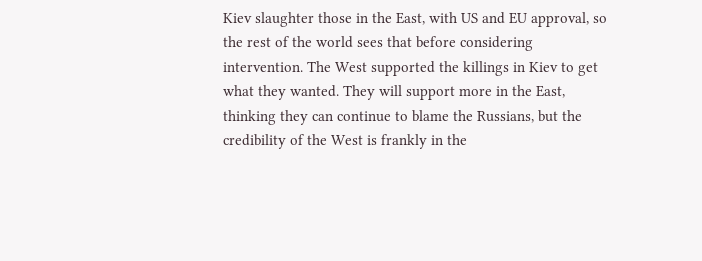Kiev slaughter those in the East, with US and EU approval, so the rest of the world sees that before considering intervention. The West supported the killings in Kiev to get what they wanted. They will support more in the East, thinking they can continue to blame the Russians, but the credibility of the West is frankly in the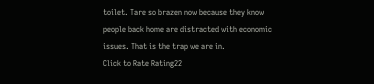toilet. Tare so brazen now because they know people back home are distracted with economic issues. That is the trap we are in.
Click to Rate Rating22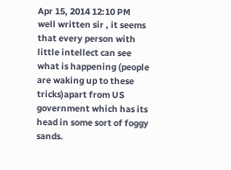Apr 15, 2014 12:10 PM
well written sir , it seems that every person with little intellect can see what is happening (people are waking up to these tricks)apart from US government which has its head in some sort of foggy sands.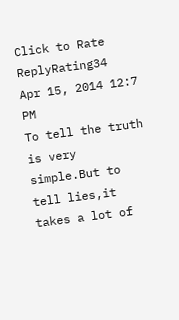Click to Rate ReplyRating34
Apr 15, 2014 12:7 PM
To tell the truth is very simple.But to tell lies,it takes a lot of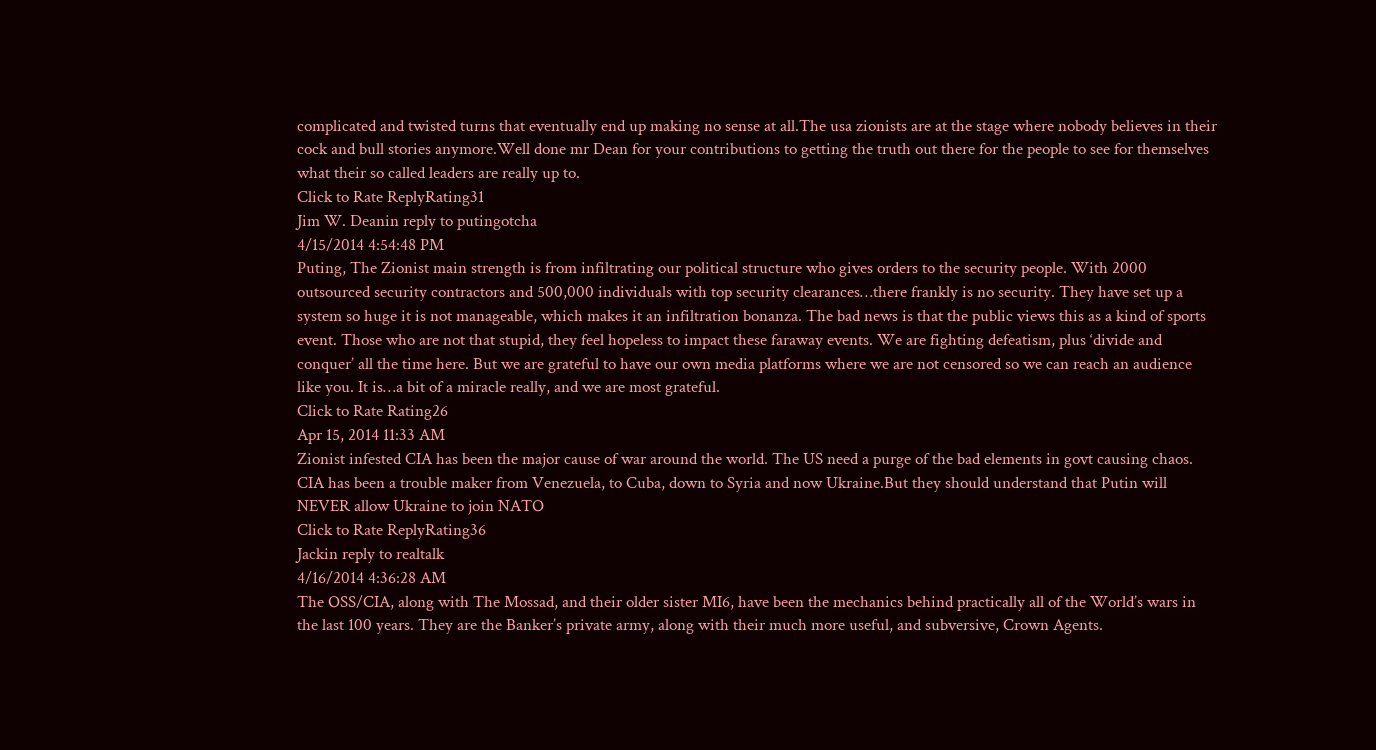complicated and twisted turns that eventually end up making no sense at all.The usa zionists are at the stage where nobody believes in their cock and bull stories anymore.Well done mr Dean for your contributions to getting the truth out there for the people to see for themselves what their so called leaders are really up to.
Click to Rate ReplyRating31
Jim W. Deanin reply to putingotcha
4/15/2014 4:54:48 PM
Puting, The Zionist main strength is from infiltrating our political structure who gives orders to the security people. With 2000 outsourced security contractors and 500,000 individuals with top security clearances…there frankly is no security. They have set up a system so huge it is not manageable, which makes it an infiltration bonanza. The bad news is that the public views this as a kind of sports event. Those who are not that stupid, they feel hopeless to impact these faraway events. We are fighting defeatism, plus ‘divide and conquer’ all the time here. But we are grateful to have our own media platforms where we are not censored so we can reach an audience like you. It is…a bit of a miracle really, and we are most grateful.
Click to Rate Rating26
Apr 15, 2014 11:33 AM
Zionist infested CIA has been the major cause of war around the world. The US need a purge of the bad elements in govt causing chaos. CIA has been a trouble maker from Venezuela, to Cuba, down to Syria and now Ukraine.But they should understand that Putin will NEVER allow Ukraine to join NATO
Click to Rate ReplyRating36
Jackin reply to realtalk
4/16/2014 4:36:28 AM
The OSS/CIA, along with The Mossad, and their older sister MI6, have been the mechanics behind practically all of the World’s wars in the last 100 years. They are the Banker’s private army, along with their much more useful, and subversive, Crown Agents.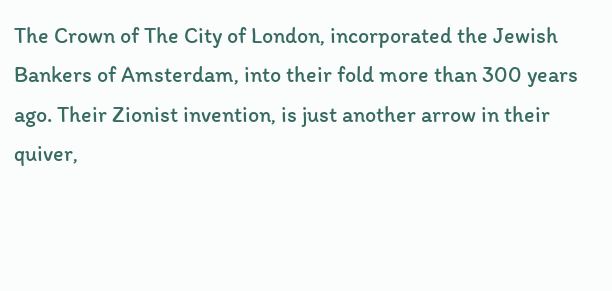The Crown of The City of London, incorporated the Jewish Bankers of Amsterdam, into their fold more than 300 years ago. Their Zionist invention, is just another arrow in their quiver,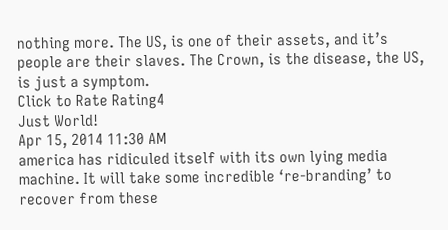nothing more. The US, is one of their assets, and it’s people are their slaves. The Crown, is the disease, the US, is just a symptom.
Click to Rate Rating4
Just World!
Apr 15, 2014 11:30 AM
america has ridiculed itself with its own lying media machine. It will take some incredible ‘re-branding’ to recover from these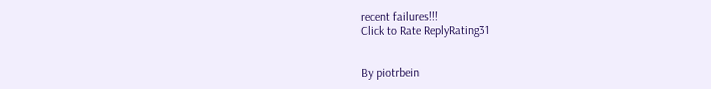recent failures!!!
Click to Rate ReplyRating31


By piotrbein